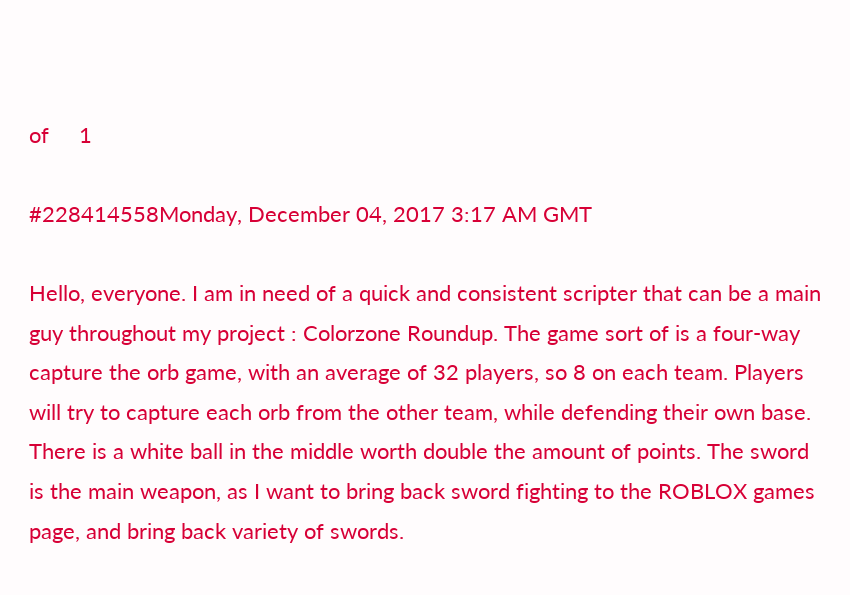of     1

#228414558Monday, December 04, 2017 3:17 AM GMT

Hello, everyone. I am in need of a quick and consistent scripter that can be a main guy throughout my project : Colorzone Roundup. The game sort of is a four-way capture the orb game, with an average of 32 players, so 8 on each team. Players will try to capture each orb from the other team, while defending their own base. There is a white ball in the middle worth double the amount of points. The sword is the main weapon, as I want to bring back sword fighting to the ROBLOX games page, and bring back variety of swords.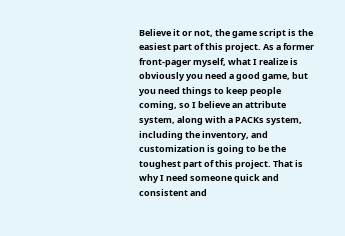Believe it or not, the game script is the easiest part of this project. As a former front-pager myself, what I realize is obviously you need a good game, but you need things to keep people coming, so I believe an attribute system, along with a PACKs system, including the inventory, and customization is going to be the toughest part of this project. That is why I need someone quick and consistent and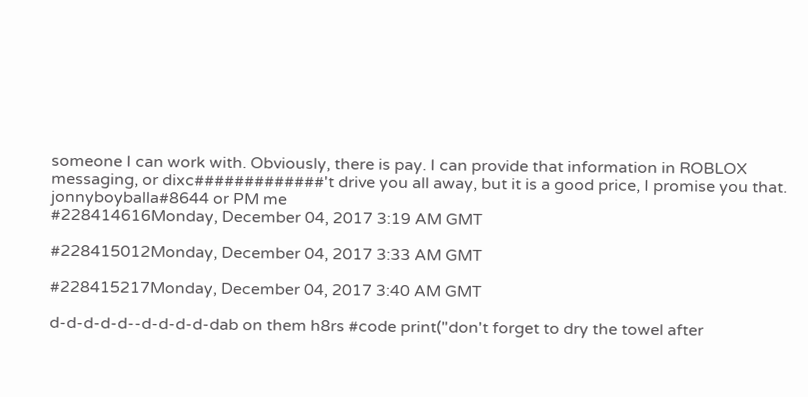someone I can work with. Obviously, there is pay. I can provide that information in ROBLOX messaging, or dixc#############'t drive you all away, but it is a good price, I promise you that. jonnyboyballa#8644 or PM me
#228414616Monday, December 04, 2017 3:19 AM GMT

#228415012Monday, December 04, 2017 3:33 AM GMT

#228415217Monday, December 04, 2017 3:40 AM GMT

d-d-d-d-d--d-d-d-d-dab on them h8rs #code print("don't forget to dry the towel after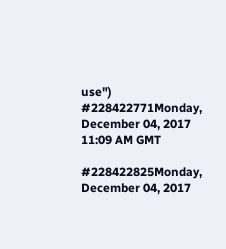use")
#228422771Monday, December 04, 2017 11:09 AM GMT

#228422825Monday, December 04, 2017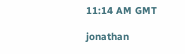11:14 AM GMT

jonathan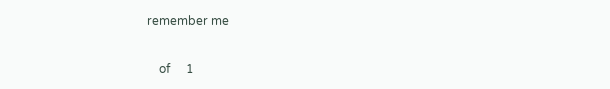remember me

    of     1